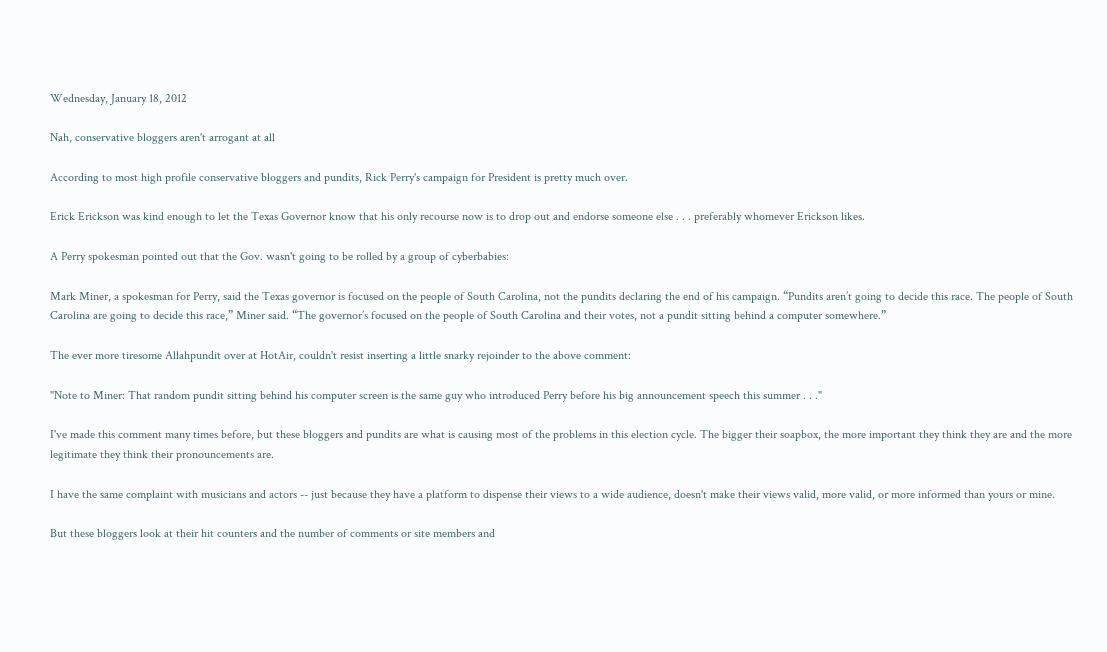Wednesday, January 18, 2012

Nah, conservative bloggers aren't arrogant at all

According to most high profile conservative bloggers and pundits, Rick Perry's campaign for President is pretty much over.

Erick Erickson was kind enough to let the Texas Governor know that his only recourse now is to drop out and endorse someone else . . . preferably whomever Erickson likes.

A Perry spokesman pointed out that the Gov. wasn't going to be rolled by a group of cyberbabies:

Mark Miner, a spokesman for Perry, said the Texas governor is focused on the people of South Carolina, not the pundits declaring the end of his campaign. “Pundits aren’t going to decide this race. The people of South Carolina are going to decide this race,” Miner said. “The governor’s focused on the people of South Carolina and their votes, not a pundit sitting behind a computer somewhere.”

The ever more tiresome Allahpundit over at HotAir, couldn't resist inserting a little snarky rejoinder to the above comment:

"Note to Miner: That random pundit sitting behind his computer screen is the same guy who introduced Perry before his big announcement speech this summer . . ."

I've made this comment many times before, but these bloggers and pundits are what is causing most of the problems in this election cycle. The bigger their soapbox, the more important they think they are and the more legitimate they think their pronouncements are.

I have the same complaint with musicians and actors -- just because they have a platform to dispense their views to a wide audience, doesn't make their views valid, more valid, or more informed than yours or mine.

But these bloggers look at their hit counters and the number of comments or site members and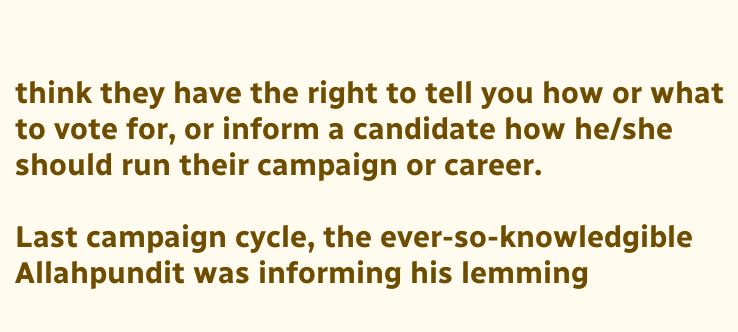think they have the right to tell you how or what to vote for, or inform a candidate how he/she should run their campaign or career.

Last campaign cycle, the ever-so-knowledgible Allahpundit was informing his lemming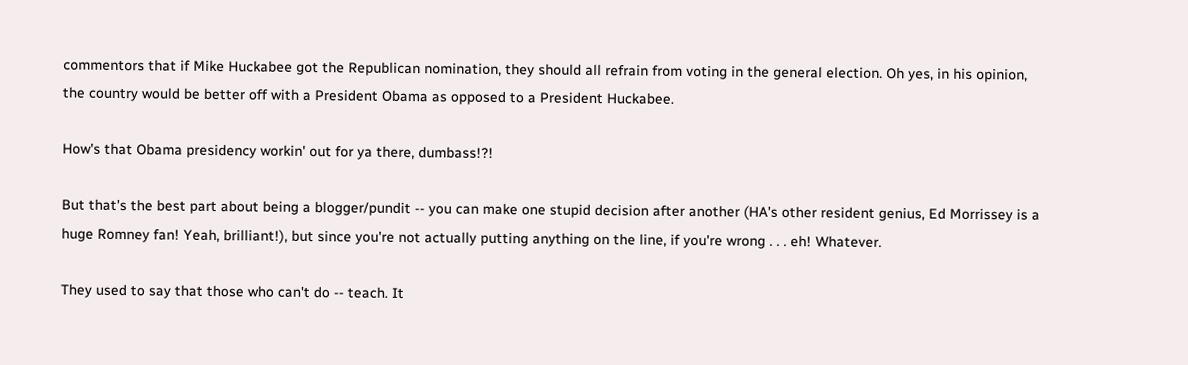commentors that if Mike Huckabee got the Republican nomination, they should all refrain from voting in the general election. Oh yes, in his opinion, the country would be better off with a President Obama as opposed to a President Huckabee.

How's that Obama presidency workin' out for ya there, dumbass!?!

But that's the best part about being a blogger/pundit -- you can make one stupid decision after another (HA's other resident genius, Ed Morrissey is a huge Romney fan! Yeah, brilliant!), but since you're not actually putting anything on the line, if you're wrong . . . eh! Whatever.

They used to say that those who can't do -- teach. It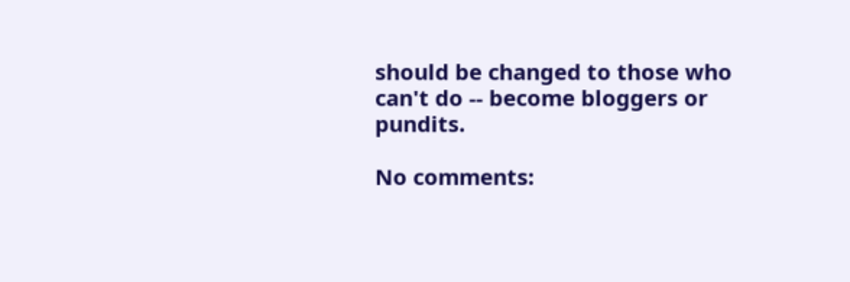should be changed to those who can't do -- become bloggers or pundits.

No comments: